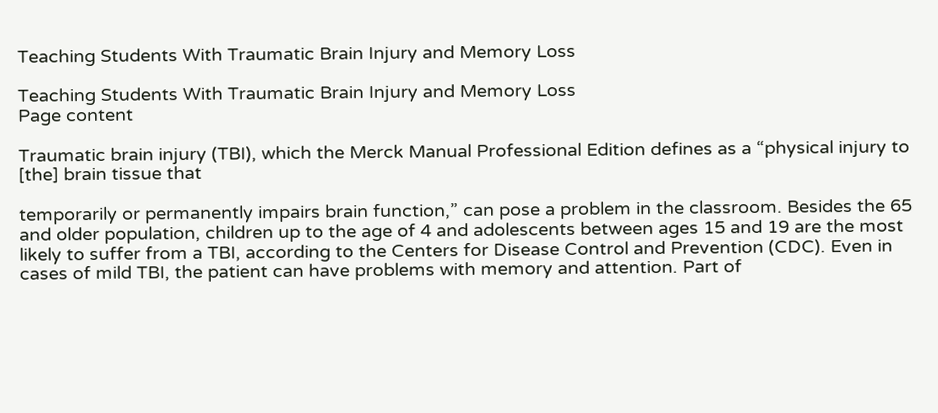Teaching Students With Traumatic Brain Injury and Memory Loss

Teaching Students With Traumatic Brain Injury and Memory Loss
Page content

Traumatic brain injury (TBI), which the Merck Manual Professional Edition defines as a “physical injury to [the] brain tissue that

temporarily or permanently impairs brain function,” can pose a problem in the classroom. Besides the 65 and older population, children up to the age of 4 and adolescents between ages 15 and 19 are the most likely to suffer from a TBI, according to the Centers for Disease Control and Prevention (CDC). Even in cases of mild TBI, the patient can have problems with memory and attention. Part of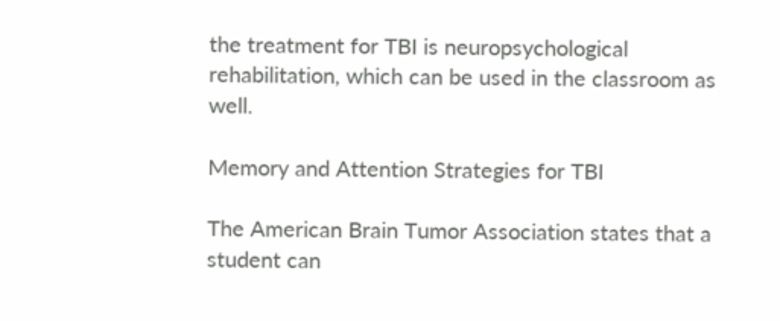the treatment for TBI is neuropsychological rehabilitation, which can be used in the classroom as well.

Memory and Attention Strategies for TBI

The American Brain Tumor Association states that a student can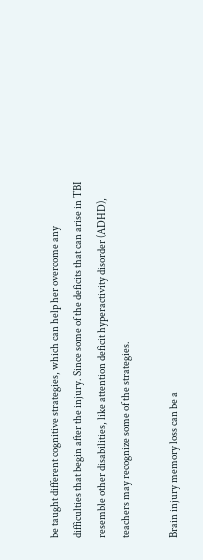be taught different cognitive strategies, which can help her overcome any difficulties that begin after the injury. Since some of the deficits that can arise in TBI resemble other disabilities, like attention deficit hyperactivity disorder (ADHD), teachers may recognize some of the strategies.

Brain injury memory loss can be a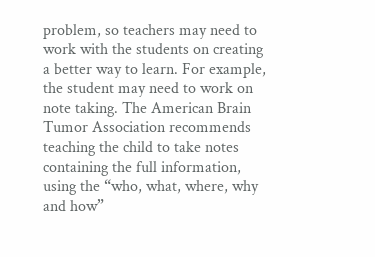problem, so teachers may need to work with the students on creating a better way to learn. For example, the student may need to work on note taking. The American Brain Tumor Association recommends teaching the child to take notes containing the full information, using the “who, what, where, why and how”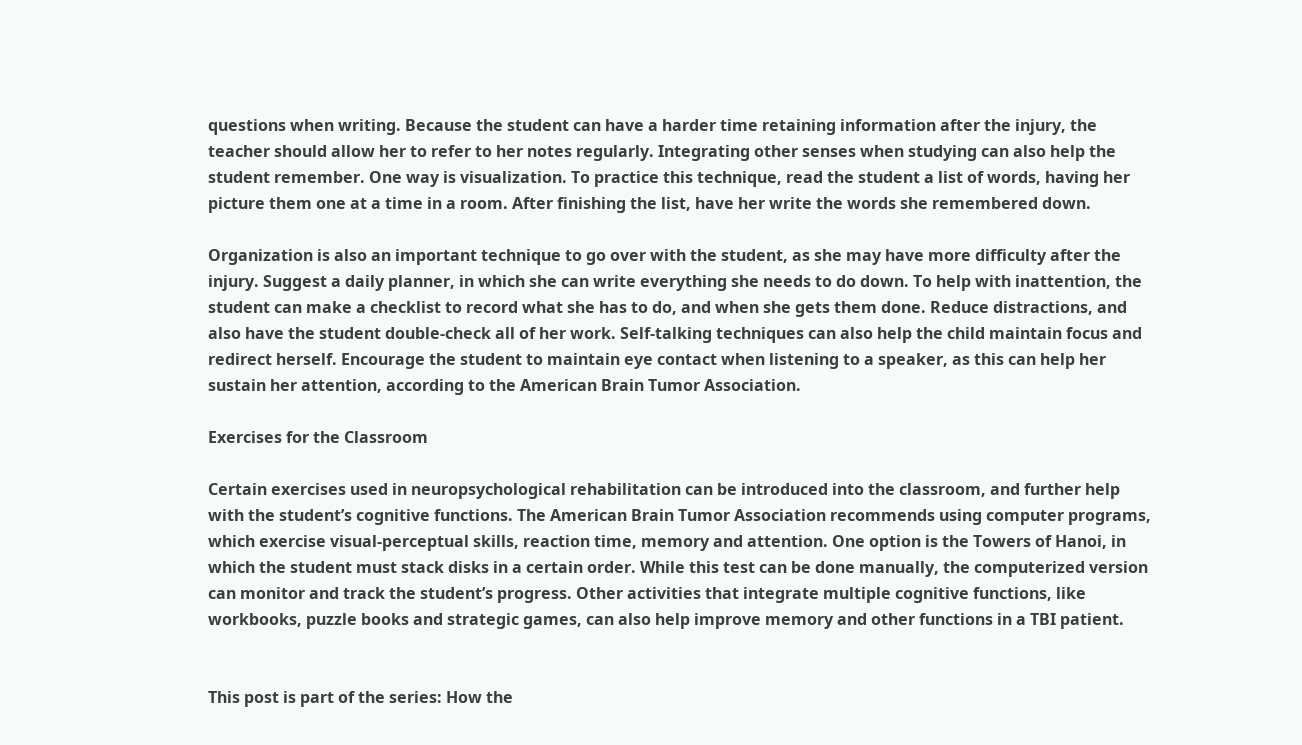questions when writing. Because the student can have a harder time retaining information after the injury, the teacher should allow her to refer to her notes regularly. Integrating other senses when studying can also help the student remember. One way is visualization. To practice this technique, read the student a list of words, having her picture them one at a time in a room. After finishing the list, have her write the words she remembered down.

Organization is also an important technique to go over with the student, as she may have more difficulty after the injury. Suggest a daily planner, in which she can write everything she needs to do down. To help with inattention, the student can make a checklist to record what she has to do, and when she gets them done. Reduce distractions, and also have the student double-check all of her work. Self-talking techniques can also help the child maintain focus and redirect herself. Encourage the student to maintain eye contact when listening to a speaker, as this can help her sustain her attention, according to the American Brain Tumor Association.

Exercises for the Classroom

Certain exercises used in neuropsychological rehabilitation can be introduced into the classroom, and further help with the student’s cognitive functions. The American Brain Tumor Association recommends using computer programs, which exercise visual-perceptual skills, reaction time, memory and attention. One option is the Towers of Hanoi, in which the student must stack disks in a certain order. While this test can be done manually, the computerized version can monitor and track the student’s progress. Other activities that integrate multiple cognitive functions, like workbooks, puzzle books and strategic games, can also help improve memory and other functions in a TBI patient.


This post is part of the series: How the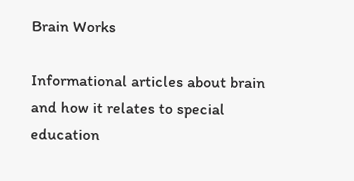Brain Works

Informational articles about brain and how it relates to special education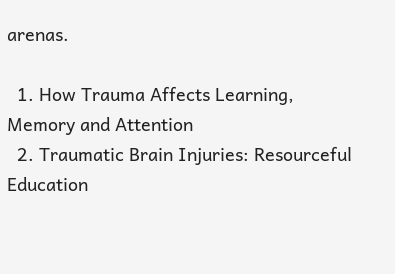arenas.

  1. How Trauma Affects Learning, Memory and Attention
  2. Traumatic Brain Injuries: Resourceful Education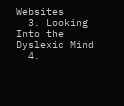Websites
  3. Looking Into the Dyslexic Mind
  4.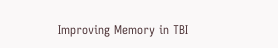Improving Memory in TBI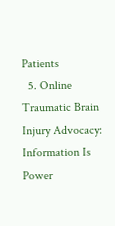Patients
  5. Online Traumatic Brain Injury Advocacy: Information Is Power